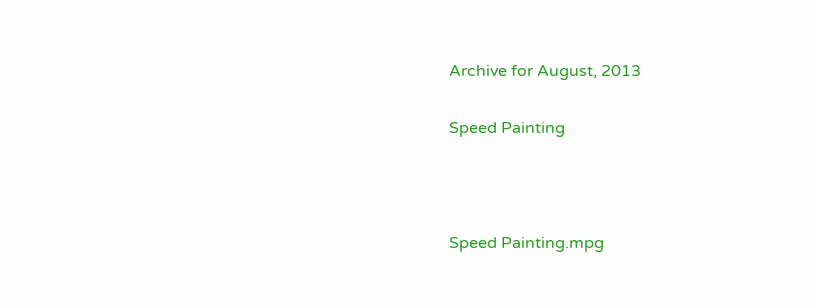Archive for August, 2013

Speed Painting



Speed Painting.mpg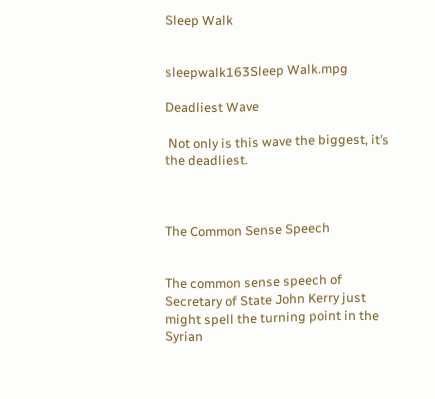Sleep Walk


sleepwalk163Sleep Walk.mpg

Deadliest Wave

 Not only is this wave the biggest, it’s the deadliest.



The Common Sense Speech


The common sense speech of Secretary of State John Kerry just might spell the turning point in the Syrian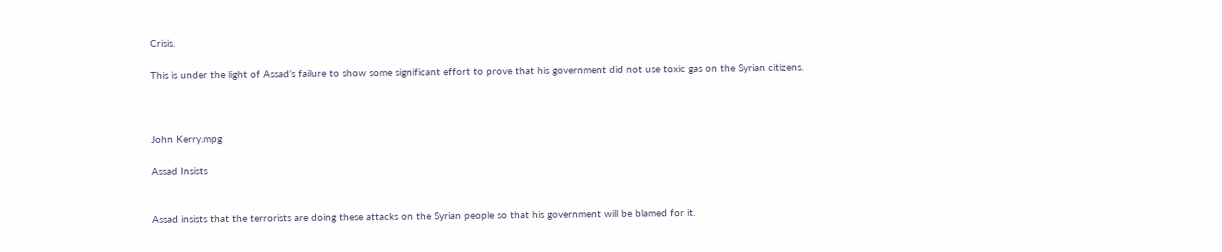Crisis.

This is under the light of Assad’s failure to show some significant effort to prove that his government did not use toxic gas on the Syrian citizens.



John Kerry.mpg

Assad Insists


Assad insists that the terrorists are doing these attacks on the Syrian people so that his government will be blamed for it.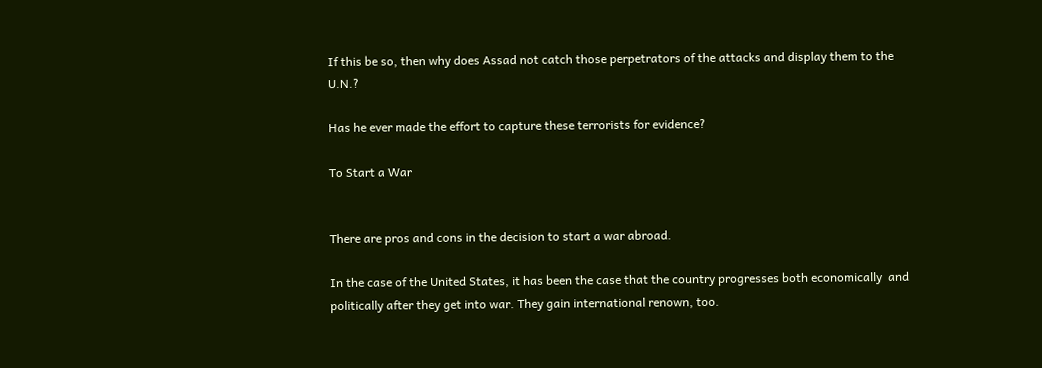If this be so, then why does Assad not catch those perpetrators of the attacks and display them to the U.N.?

Has he ever made the effort to capture these terrorists for evidence?

To Start a War


There are pros and cons in the decision to start a war abroad.

In the case of the United States, it has been the case that the country progresses both economically  and politically after they get into war. They gain international renown, too.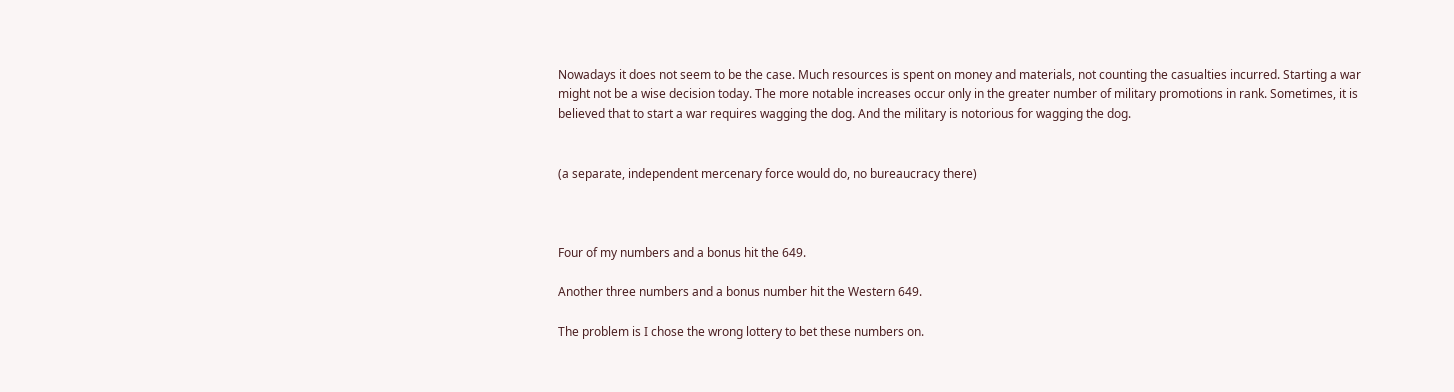Nowadays it does not seem to be the case. Much resources is spent on money and materials, not counting the casualties incurred. Starting a war might not be a wise decision today. The more notable increases occur only in the greater number of military promotions in rank. Sometimes, it is believed that to start a war requires wagging the dog. And the military is notorious for wagging the dog.


(a separate, independent mercenary force would do, no bureaucracy there)



Four of my numbers and a bonus hit the 649.

Another three numbers and a bonus number hit the Western 649.

The problem is I chose the wrong lottery to bet these numbers on.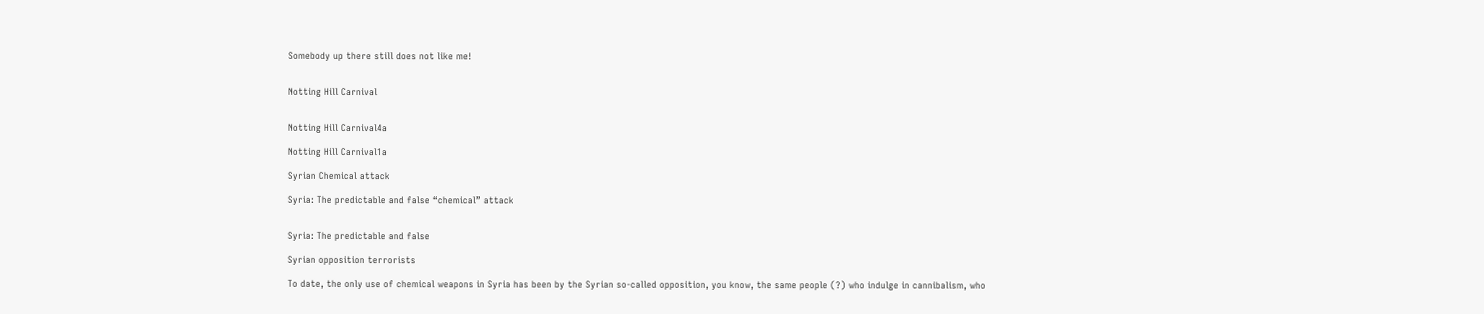Somebody up there still does not like me!


Notting Hill Carnival


Notting Hill Carnival4a

Notting Hill Carnival1a

Syrian Chemical attack

Syria: The predictable and false “chemical” attack


Syria: The predictable and false

Syrian opposition terrorists

To date, the only use of chemical weapons in Syria has been by the Syrian so-called opposition, you know, the same people (?) who indulge in cannibalism, who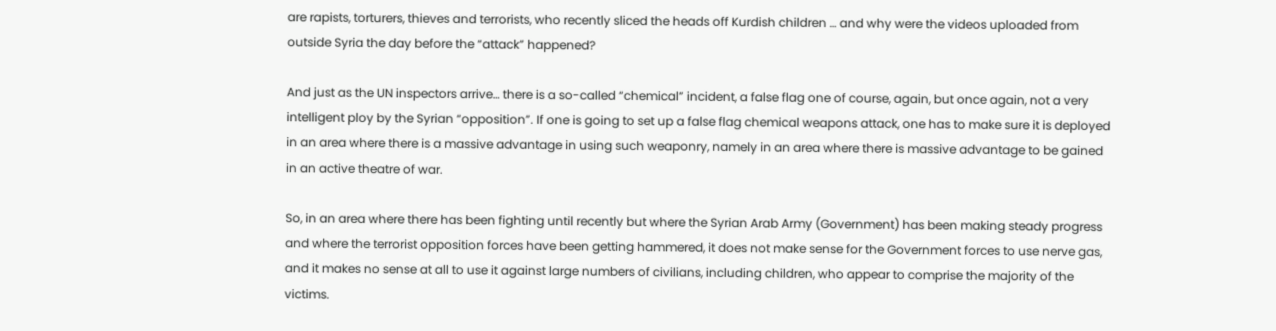are rapists, torturers, thieves and terrorists, who recently sliced the heads off Kurdish children … and why were the videos uploaded from outside Syria the day before the “attack” happened?

And just as the UN inspectors arrive… there is a so-called “chemical” incident, a false flag one of course, again, but once again, not a very intelligent ploy by the Syrian “opposition”. If one is going to set up a false flag chemical weapons attack, one has to make sure it is deployed in an area where there is a massive advantage in using such weaponry, namely in an area where there is massive advantage to be gained in an active theatre of war.

So, in an area where there has been fighting until recently but where the Syrian Arab Army (Government) has been making steady progress and where the terrorist opposition forces have been getting hammered, it does not make sense for the Government forces to use nerve gas, and it makes no sense at all to use it against large numbers of civilians, including children, who appear to comprise the majority of the victims.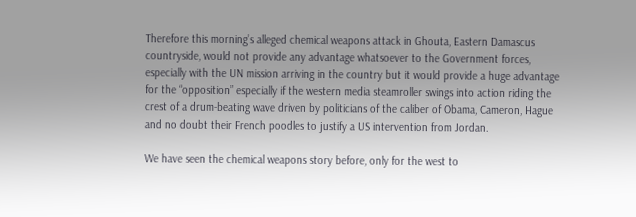Therefore this morning’s alleged chemical weapons attack in Ghouta, Eastern Damascus countryside, would not provide any advantage whatsoever to the Government forces, especially with the UN mission arriving in the country but it would provide a huge advantage for the “opposition” especially if the western media steamroller swings into action riding the crest of a drum-beating wave driven by politicians of the caliber of Obama, Cameron, Hague and no doubt their French poodles to justify a US intervention from Jordan.

We have seen the chemical weapons story before, only for the west to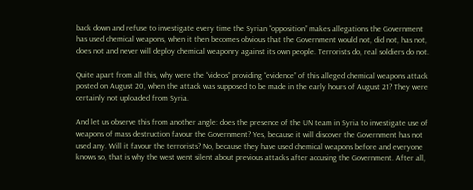back down and refuse to investigate every time the Syrian “opposition” makes allegations the Government has used chemical weapons, when it then becomes obvious that the Government would not, did not, has not, does not and never will deploy chemical weaponry against its own people. Terrorists do, real soldiers do not.

Quite apart from all this, why were the “videos” providing “evidence” of this alleged chemical weapons attack posted on August 20, when the attack was supposed to be made in the early hours of August 21? They were certainly not uploaded from Syria.

And let us observe this from another angle: does the presence of the UN team in Syria to investigate use of weapons of mass destruction favour the Government? Yes, because it will discover the Government has not used any. Will it favour the terrorists? No, because they have used chemical weapons before and everyone knows so, that is why the west went silent about previous attacks after accusing the Government. After all,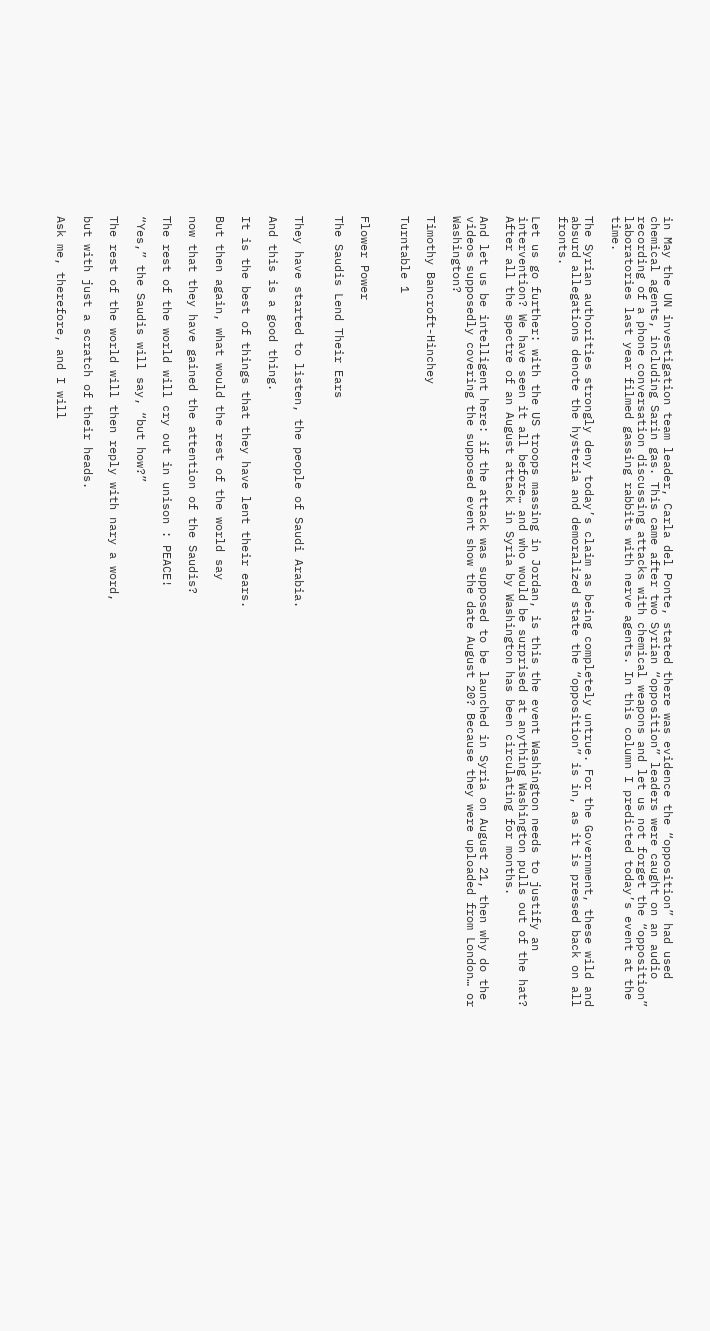in May the UN investigation team leader, Carla del Ponte, stated there was evidence the “opposition” had used chemical agents, including Sarin gas. This came after two Syrian “opposition” leaders were caught on an audio recording of a phone conversation discussing attacks with chemical weapons and let us not forget the “opposition” laboratories last year filmed gassing rabbits with nerve agents. In this column I predicted today’s event at the time.

The Syrian authorities strongly deny today’s claim as being completely untrue. For the Government, these wild and absurd allegations denote the hysteria and demoralized state the “opposition” is in, as it is pressed back on all fronts.

Let us go further: with the US troops massing in Jordan, is this the event Washington needs to justify an intervention? We have seen it all before… and who would be surprised at anything Washington pulls out of the hat? After all the spectre of an August attack in Syria by Washington has been circulating for months.

And let us be intelligent here: if the attack was supposed to be launched in Syria on August 21, then why do the videos supposedly covering the supposed event show the date August 20? Because they were uploaded from London… or Washington?

Timothy Bancroft-Hinchey

Turntable 1


Flower Power

The Saudis Lend Their Ears


They have started to listen, the people of Saudi Arabia.

And this is a good thing.

It is the best of things that they have lent their ears.

But then again, what would the rest of the world say

now that they have gained the attention of the Saudis?

The rest of the world will cry out in unison : PEACE!

“Yes,” the Saudis will say, “but how?”

The rest of the world will then reply with nary a word,

but with just a scratch of their heads.

Ask me, therefore, and I will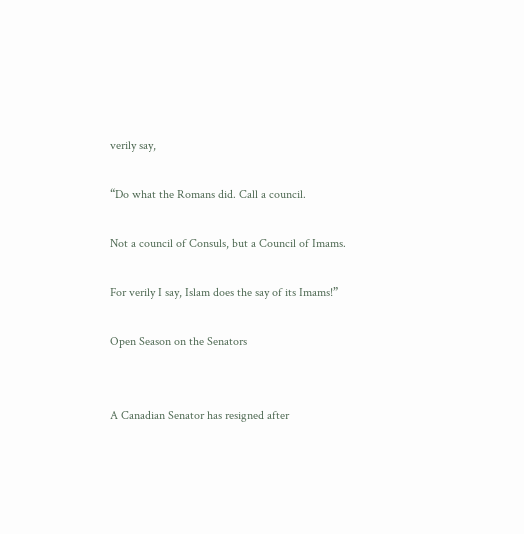verily say,

“Do what the Romans did. Call a council.

Not a council of Consuls, but a Council of Imams.

For verily I say, Islam does the say of its Imams!”

Open Season on the Senators


A Canadian Senator has resigned after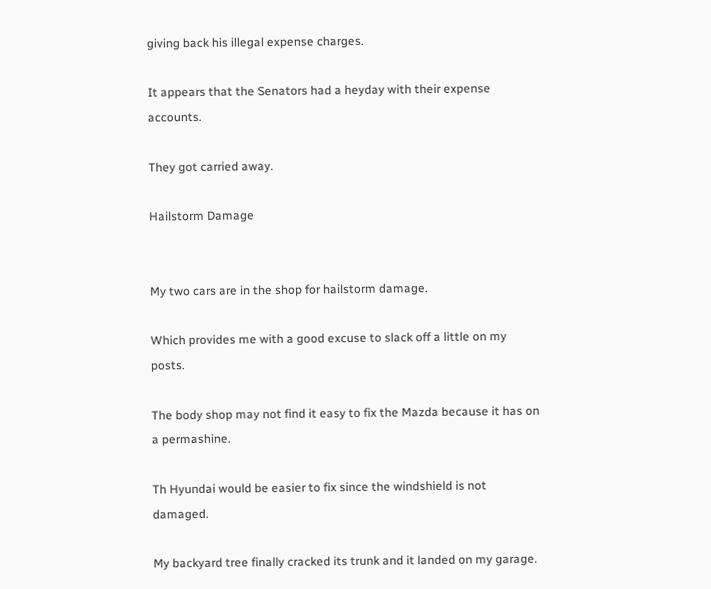giving back his illegal expense charges.

It appears that the Senators had a heyday with their expense accounts.

They got carried away.

Hailstorm Damage


My two cars are in the shop for hailstorm damage.

Which provides me with a good excuse to slack off a little on my posts.

The body shop may not find it easy to fix the Mazda because it has on a permashine.

Th Hyundai would be easier to fix since the windshield is not damaged.

My backyard tree finally cracked its trunk and it landed on my garage.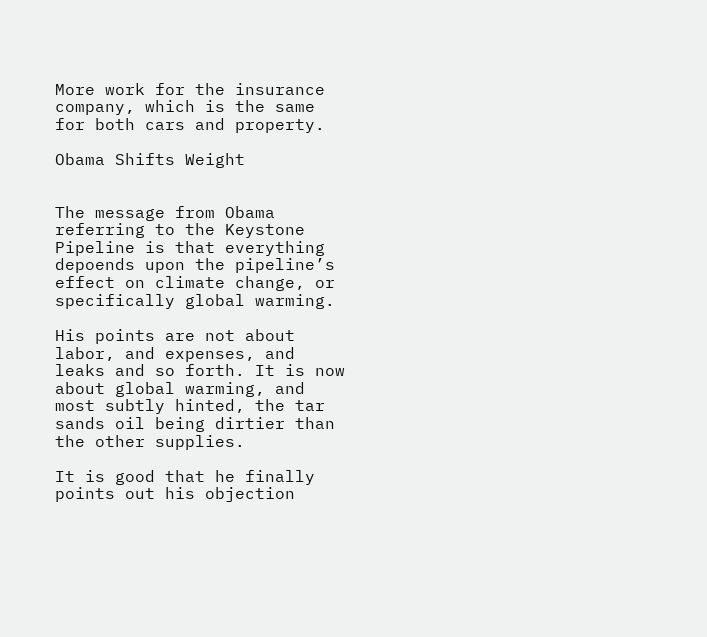More work for the insurance company, which is the same for both cars and property.

Obama Shifts Weight


The message from Obama referring to the Keystone Pipeline is that everything depoends upon the pipeline’s effect on climate change, or specifically global warming.

His points are not about labor, and expenses, and leaks and so forth. It is now about global warming, and most subtly hinted, the tar sands oil being dirtier than the other supplies.

It is good that he finally points out his objection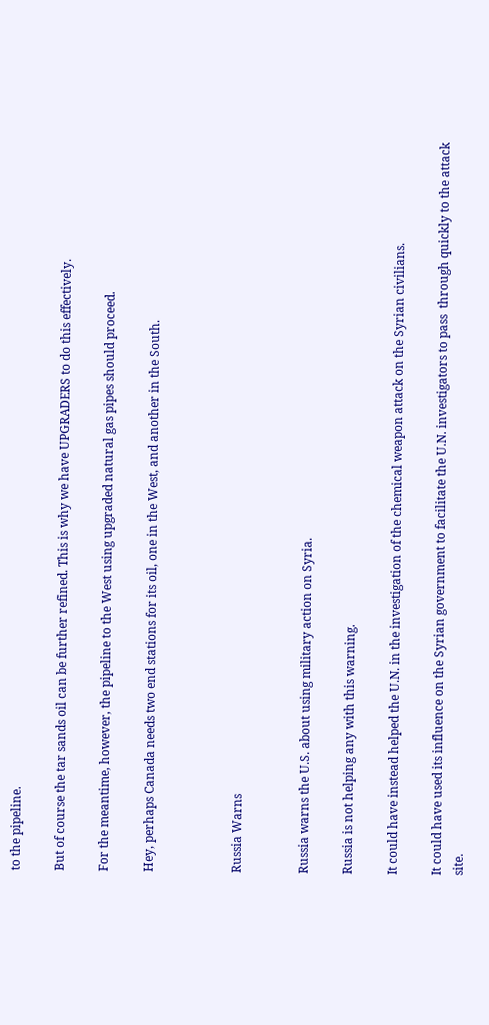to the pipeline.

But of course the tar sands oil can be further refined. This is why we have UPGRADERS to do this effectively.

For the meantime, however, the pipeline to the West using upgraded natural gas pipes should proceed.

Hey, perhaps Canada needs two end stations for its oil, one in the West, and another in the South.



Russia Warns


Russia warns the U.S. about using military action on Syria.

Russia is not helping any with this warning.

It could have instead helped the U.N. in the investigation of the chemical weapon attack on the Syrian civilians.

It could have used its influence on the Syrian government to facilitate the U.N. investigators to pass  through quickly to the attack site.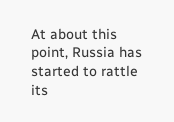At about this point, Russia has started to rattle its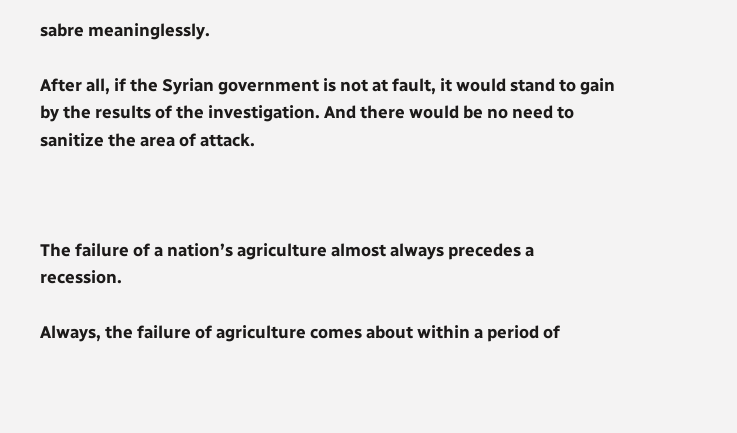sabre meaninglessly.

After all, if the Syrian government is not at fault, it would stand to gain by the results of the investigation. And there would be no need to sanitize the area of attack.



The failure of a nation’s agriculture almost always precedes a recession.

Always, the failure of agriculture comes about within a period of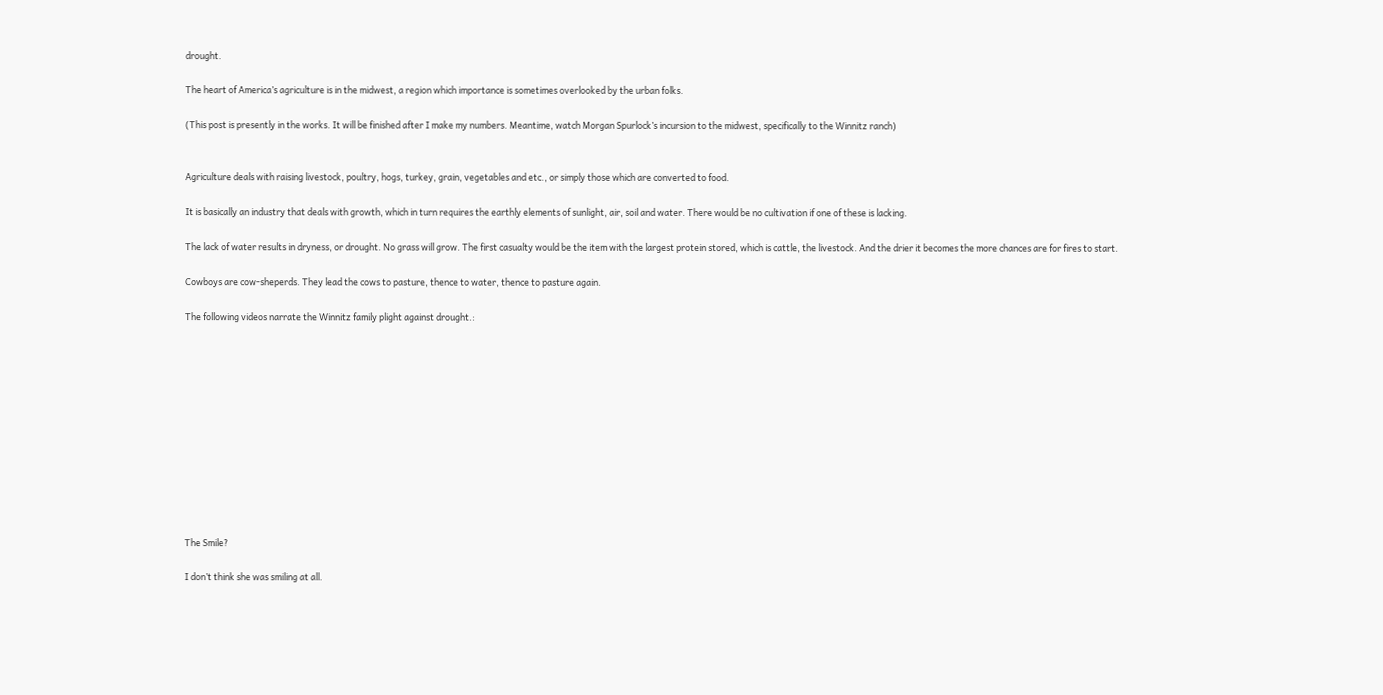drought.

The heart of America’s agriculture is in the midwest, a region which importance is sometimes overlooked by the urban folks.

(This post is presently in the works. It will be finished after I make my numbers. Meantime, watch Morgan Spurlock’s incursion to the midwest, specifically to the Winnitz ranch)


Agriculture deals with raising livestock, poultry, hogs, turkey, grain, vegetables and etc., or simply those which are converted to food.

It is basically an industry that deals with growth, which in turn requires the earthly elements of sunlight, air, soil and water. There would be no cultivation if one of these is lacking.

The lack of water results in dryness, or drought. No grass will grow. The first casualty would be the item with the largest protein stored, which is cattle, the livestock. And the drier it becomes the more chances are for fires to start.

Cowboys are cow-sheperds. They lead the cows to pasture, thence to water, thence to pasture again.

The following videos narrate the Winnitz family plight against drought.:












The Smile?

I don’t think she was smiling at all.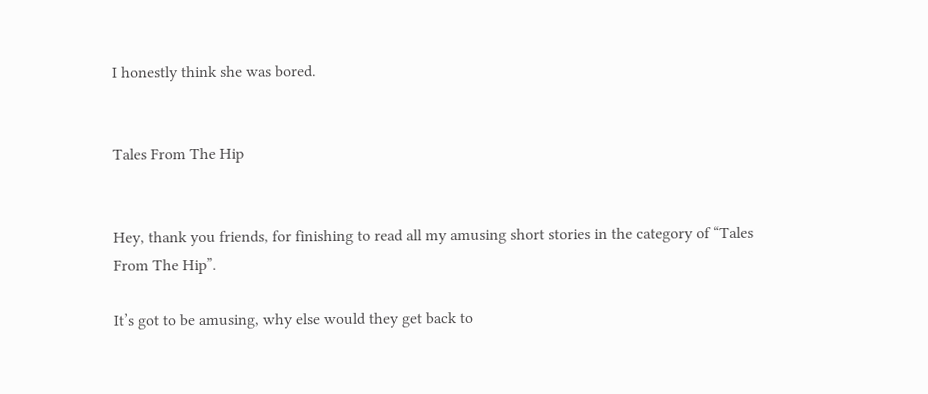I honestly think she was bored.


Tales From The Hip


Hey, thank you friends, for finishing to read all my amusing short stories in the category of “Tales From The Hip”.

It’s got to be amusing, why else would they get back to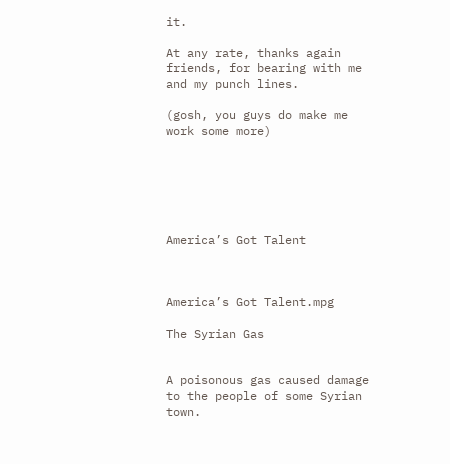it.

At any rate, thanks again friends, for bearing with me and my punch lines.

(gosh, you guys do make me work some more)






America’s Got Talent



America’s Got Talent.mpg

The Syrian Gas


A poisonous gas caused damage to the people of some Syrian town.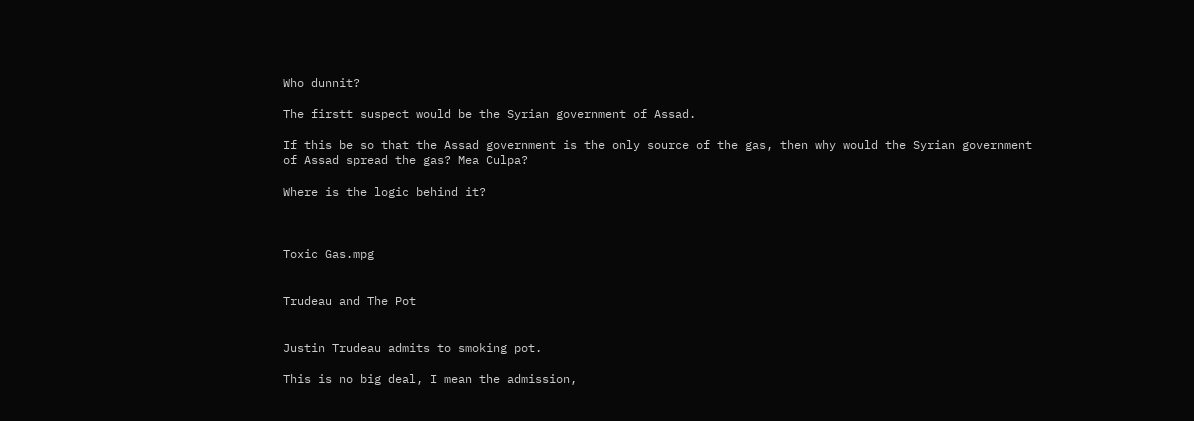Who dunnit?

The firstt suspect would be the Syrian government of Assad.

If this be so that the Assad government is the only source of the gas, then why would the Syrian government of Assad spread the gas? Mea Culpa?

Where is the logic behind it?



Toxic Gas.mpg


Trudeau and The Pot


Justin Trudeau admits to smoking pot.

This is no big deal, I mean the admission,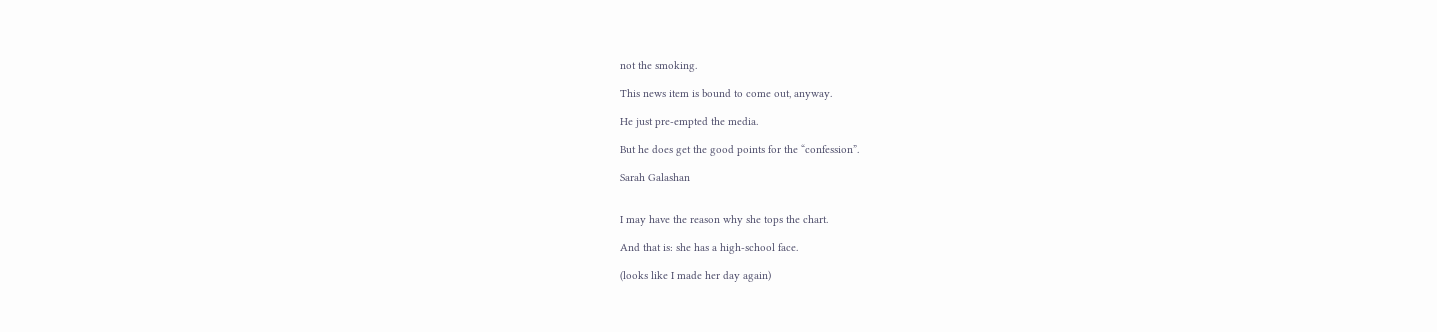not the smoking.

This news item is bound to come out, anyway.

He just pre-empted the media.

But he does get the good points for the “confession”.

Sarah Galashan


I may have the reason why she tops the chart.

And that is: she has a high-school face.

(looks like I made her day again)